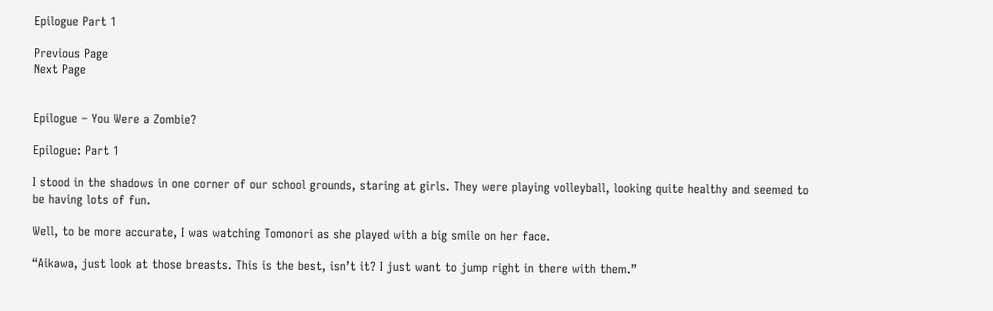Epilogue Part 1

Previous Page
Next Page


Epilogue – You Were a Zombie?

Epilogue: Part 1

I stood in the shadows in one corner of our school grounds, staring at girls. They were playing volleyball, looking quite healthy and seemed to be having lots of fun.

Well, to be more accurate, I was watching Tomonori as she played with a big smile on her face.

“Aikawa, just look at those breasts. This is the best, isn’t it? I just want to jump right in there with them.”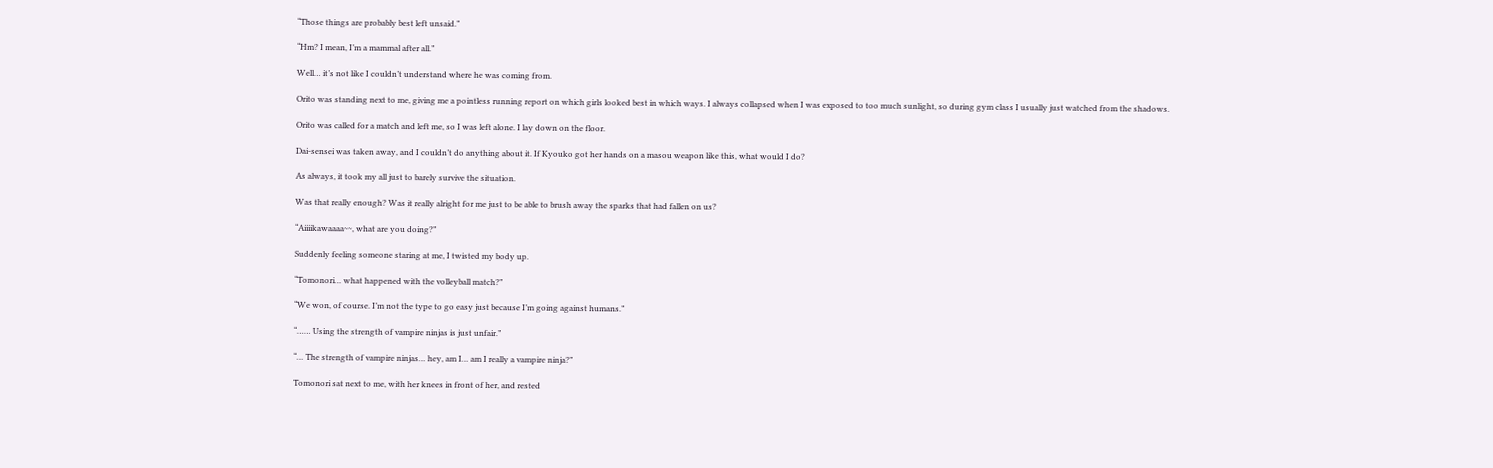“Those things are probably best left unsaid.”

“Hm? I mean, I’m a mammal after all.”

Well… it’s not like I couldn’t understand where he was coming from.

Orito was standing next to me, giving me a pointless running report on which girls looked best in which ways. I always collapsed when I was exposed to too much sunlight, so during gym class I usually just watched from the shadows.

Orito was called for a match and left me, so I was left alone. I lay down on the floor.

Dai-sensei was taken away, and I couldn’t do anything about it. If Kyouko got her hands on a masou weapon like this, what would I do?

As always, it took my all just to barely survive the situation.

Was that really enough? Was it really alright for me just to be able to brush away the sparks that had fallen on us?

“Aiiiikawaaaa~~, what are you doing?”

Suddenly feeling someone staring at me, I twisted my body up.

“Tomonori… what happened with the volleyball match?”

“We won, of course. I’m not the type to go easy just because I’m going against humans.”

“…… Using the strength of vampire ninjas is just unfair.”

“… The strength of vampire ninjas… hey, am I… am I really a vampire ninja?”

Tomonori sat next to me, with her knees in front of her, and rested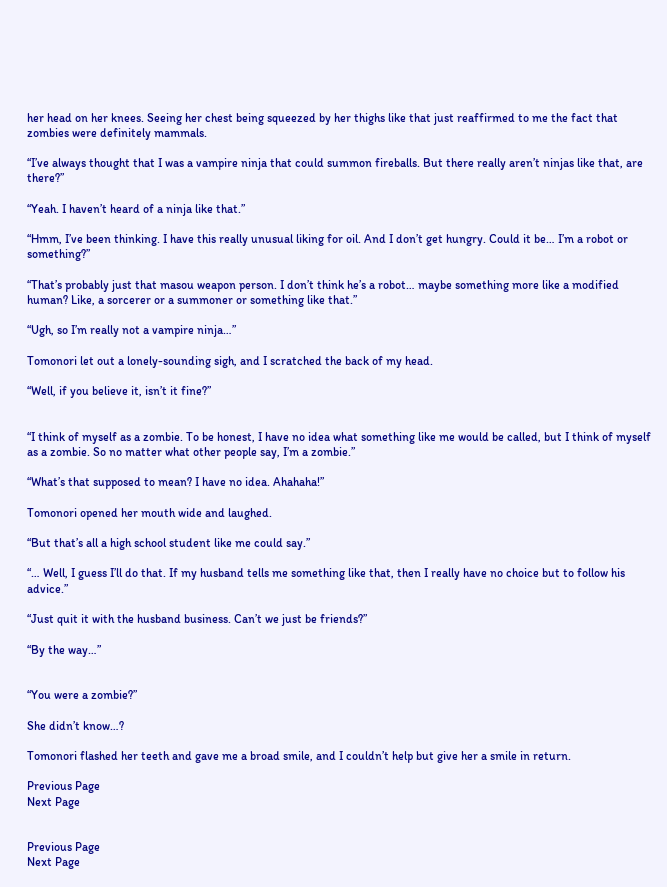her head on her knees. Seeing her chest being squeezed by her thighs like that just reaffirmed to me the fact that zombies were definitely mammals.

“I’ve always thought that I was a vampire ninja that could summon fireballs. But there really aren’t ninjas like that, are there?”

“Yeah. I haven’t heard of a ninja like that.”

“Hmm, I’ve been thinking. I have this really unusual liking for oil. And I don’t get hungry. Could it be… I’m a robot or something?”

“That’s probably just that masou weapon person. I don’t think he’s a robot… maybe something more like a modified human? Like, a sorcerer or a summoner or something like that.”

“Ugh, so I’m really not a vampire ninja…”

Tomonori let out a lonely-sounding sigh, and I scratched the back of my head.

“Well, if you believe it, isn’t it fine?”


“I think of myself as a zombie. To be honest, I have no idea what something like me would be called, but I think of myself as a zombie. So no matter what other people say, I’m a zombie.”

“What’s that supposed to mean? I have no idea. Ahahaha!”

Tomonori opened her mouth wide and laughed.

“But that’s all a high school student like me could say.”

“… Well, I guess I’ll do that. If my husband tells me something like that, then I really have no choice but to follow his advice.”

“Just quit it with the husband business. Can’t we just be friends?”

“By the way…”


“You were a zombie?”

She didn’t know…?

Tomonori flashed her teeth and gave me a broad smile, and I couldn’t help but give her a smile in return.

Previous Page
Next Page


Previous Page
Next Page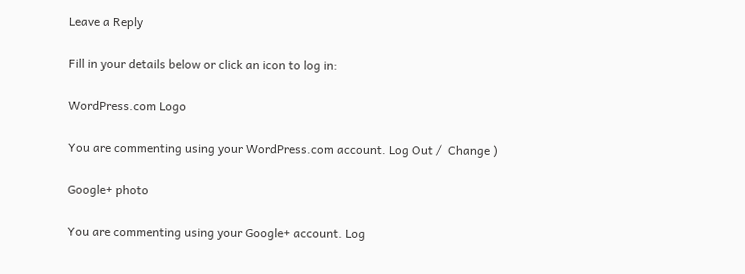Leave a Reply

Fill in your details below or click an icon to log in:

WordPress.com Logo

You are commenting using your WordPress.com account. Log Out /  Change )

Google+ photo

You are commenting using your Google+ account. Log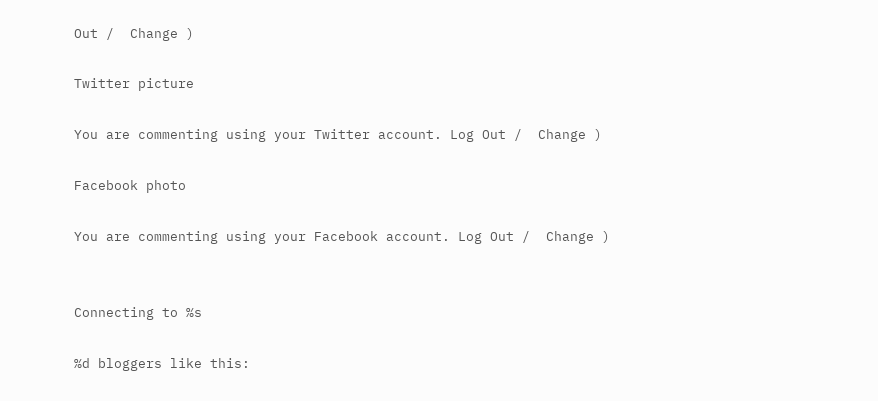Out /  Change )

Twitter picture

You are commenting using your Twitter account. Log Out /  Change )

Facebook photo

You are commenting using your Facebook account. Log Out /  Change )


Connecting to %s

%d bloggers like this: